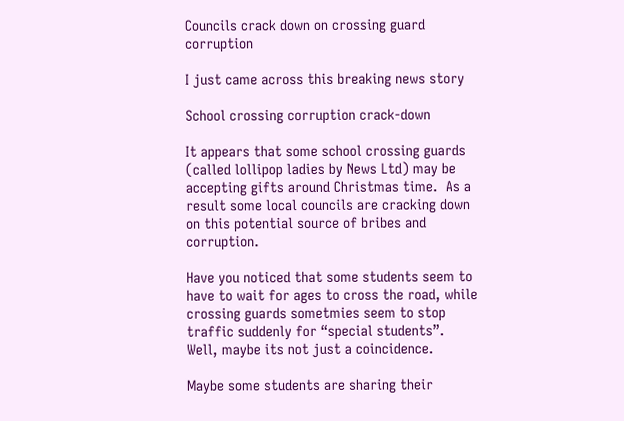Councils crack down on crossing guard corruption

I just came across this breaking news story

School crossing corruption crack-down

It appears that some school crossing guards (called lollipop ladies by News Ltd) may be accepting gifts around Christmas time.  As a result some local councils are cracking down on this potential source of bribes and corruption.

Have you noticed that some students seem to have to wait for ages to cross the road, while crossing guards sometmies seem to stop traffic suddenly for “special students”.  Well, maybe its not just a coincidence.

Maybe some students are sharing their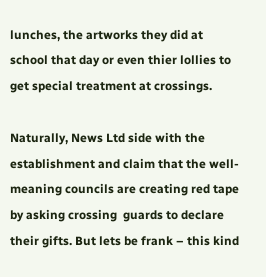lunches, the artworks they did at school that day or even thier lollies to get special treatment at crossings.

Naturally, News Ltd side with the establishment and claim that the well-meaning councils are creating red tape by asking crossing  guards to declare their gifts. But lets be frank – this kind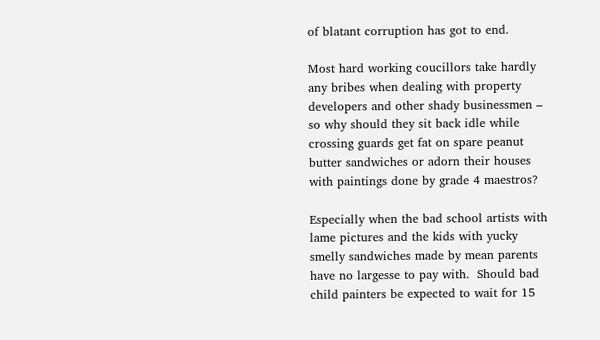of blatant corruption has got to end.

Most hard working coucillors take hardly any bribes when dealing with property developers and other shady businessmen – so why should they sit back idle while crossing guards get fat on spare peanut butter sandwiches or adorn their houses with paintings done by grade 4 maestros?

Especially when the bad school artists with lame pictures and the kids with yucky smelly sandwiches made by mean parents have no largesse to pay with.  Should bad child painters be expected to wait for 15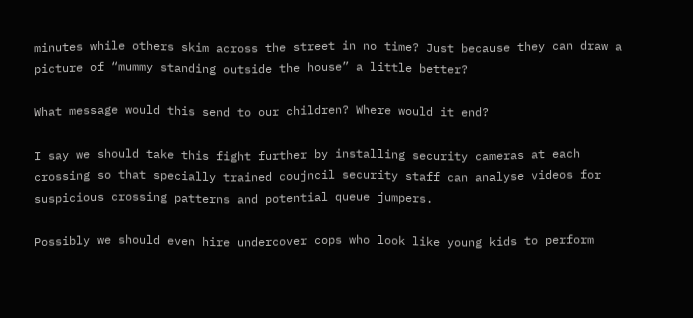minutes while others skim across the street in no time? Just because they can draw a picture of “mummy standing outside the house” a little better?

What message would this send to our children? Where would it end?

I say we should take this fight further by installing security cameras at each crossing so that specially trained coujncil security staff can analyse videos for suspicious crossing patterns and potential queue jumpers.

Possibly we should even hire undercover cops who look like young kids to perform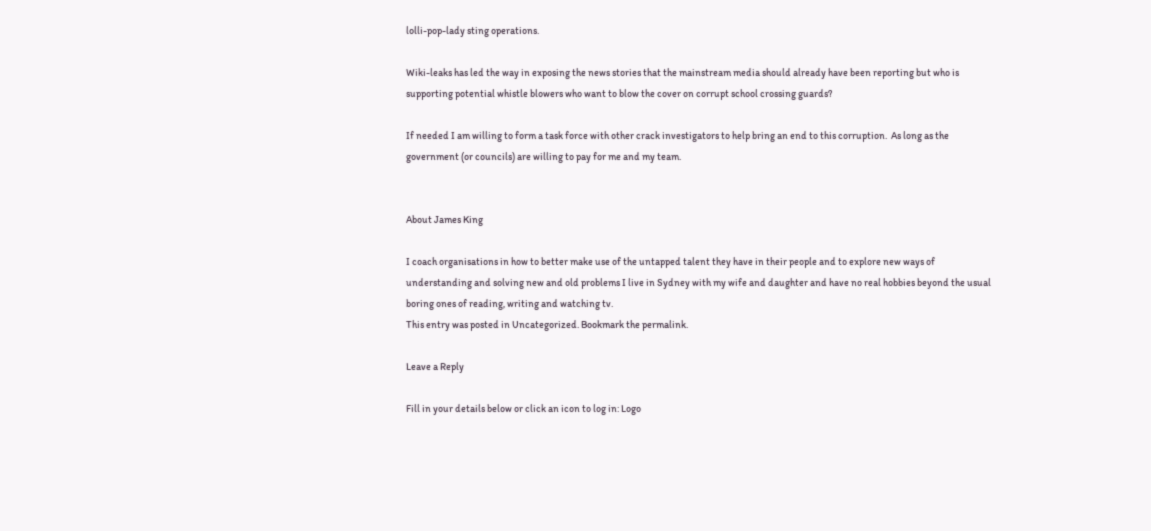lolli-pop-lady sting operations.

Wiki-leaks has led the way in exposing the news stories that the mainstream media should already have been reporting but who is supporting potential whistle blowers who want to blow the cover on corrupt school crossing guards?

If needed I am willing to form a task force with other crack investigators to help bring an end to this corruption.  As long as the government (or councils) are willing to pay for me and my team.


About James King

I coach organisations in how to better make use of the untapped talent they have in their people and to explore new ways of understanding and solving new and old problems I live in Sydney with my wife and daughter and have no real hobbies beyond the usual boring ones of reading, writing and watching tv.
This entry was posted in Uncategorized. Bookmark the permalink.

Leave a Reply

Fill in your details below or click an icon to log in: Logo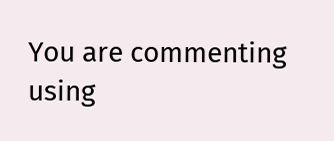You are commenting using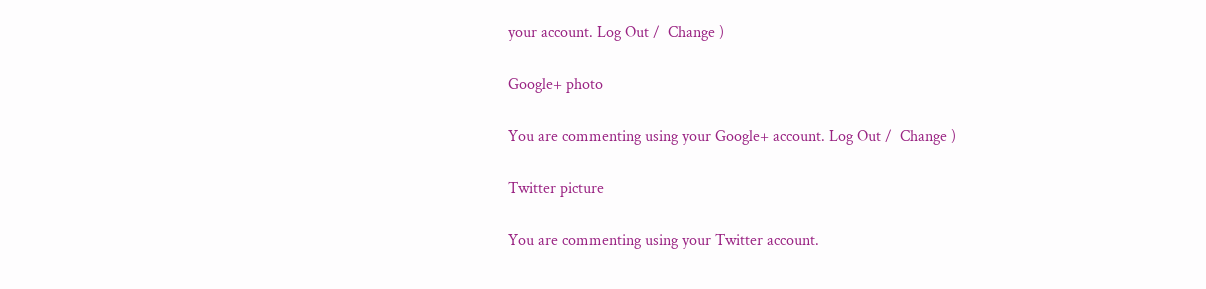your account. Log Out /  Change )

Google+ photo

You are commenting using your Google+ account. Log Out /  Change )

Twitter picture

You are commenting using your Twitter account.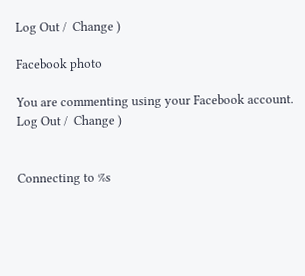Log Out /  Change )

Facebook photo

You are commenting using your Facebook account. Log Out /  Change )


Connecting to %s